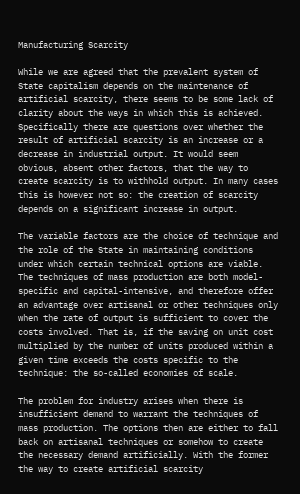Manufacturing Scarcity

While we are agreed that the prevalent system of State capitalism depends on the maintenance of artificial scarcity, there seems to be some lack of clarity about the ways in which this is achieved. Specifically there are questions over whether the result of artificial scarcity is an increase or a decrease in industrial output. It would seem obvious, absent other factors, that the way to create scarcity is to withhold output. In many cases this is however not so: the creation of scarcity depends on a significant increase in output.

The variable factors are the choice of technique and the role of the State in maintaining conditions under which certain technical options are viable. The techniques of mass production are both model-specific and capital-intensive, and therefore offer an advantage over artisanal or other techniques only when the rate of output is sufficient to cover the costs involved. That is, if the saving on unit cost multiplied by the number of units produced within a given time exceeds the costs specific to the technique: the so-called economies of scale.

The problem for industry arises when there is insufficient demand to warrant the techniques of mass production. The options then are either to fall back on artisanal techniques or somehow to create the necessary demand artificially. With the former the way to create artificial scarcity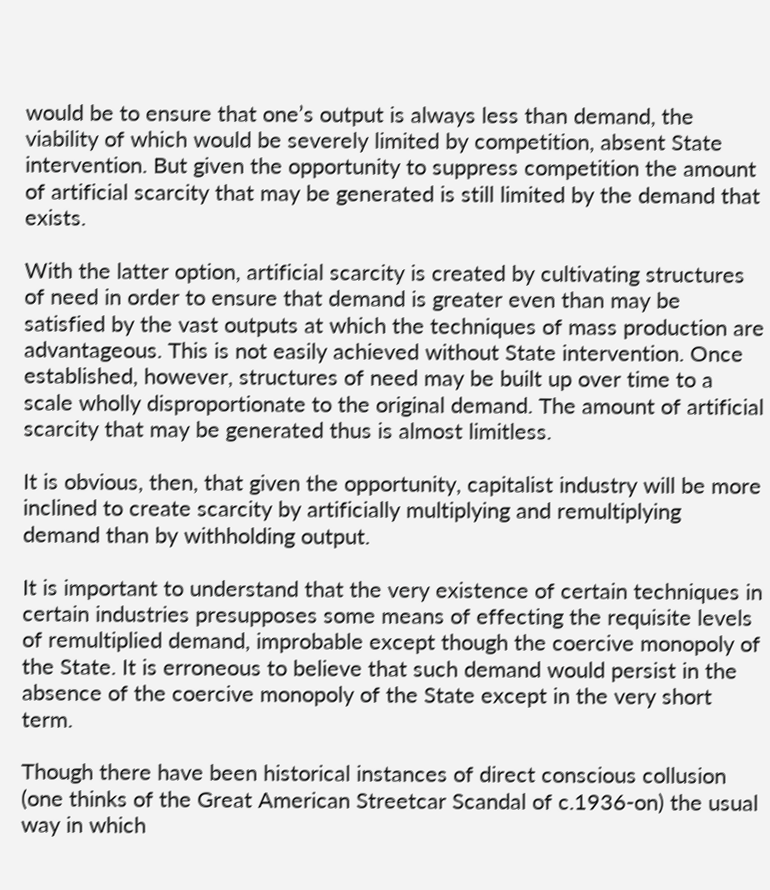would be to ensure that one’s output is always less than demand, the viability of which would be severely limited by competition, absent State intervention. But given the opportunity to suppress competition the amount of artificial scarcity that may be generated is still limited by the demand that exists.

With the latter option, artificial scarcity is created by cultivating structures of need in order to ensure that demand is greater even than may be satisfied by the vast outputs at which the techniques of mass production are advantageous. This is not easily achieved without State intervention. Once established, however, structures of need may be built up over time to a scale wholly disproportionate to the original demand. The amount of artificial scarcity that may be generated thus is almost limitless.

It is obvious, then, that given the opportunity, capitalist industry will be more inclined to create scarcity by artificially multiplying and remultiplying demand than by withholding output.

It is important to understand that the very existence of certain techniques in certain industries presupposes some means of effecting the requisite levels of remultiplied demand, improbable except though the coercive monopoly of the State. It is erroneous to believe that such demand would persist in the absence of the coercive monopoly of the State except in the very short term.

Though there have been historical instances of direct conscious collusion (one thinks of the Great American Streetcar Scandal of c.1936-on) the usual way in which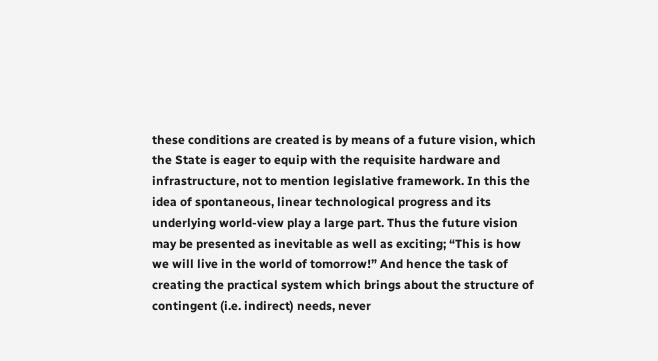these conditions are created is by means of a future vision, which the State is eager to equip with the requisite hardware and infrastructure, not to mention legislative framework. In this the idea of spontaneous, linear technological progress and its underlying world-view play a large part. Thus the future vision may be presented as inevitable as well as exciting; “This is how we will live in the world of tomorrow!” And hence the task of creating the practical system which brings about the structure of contingent (i.e. indirect) needs, never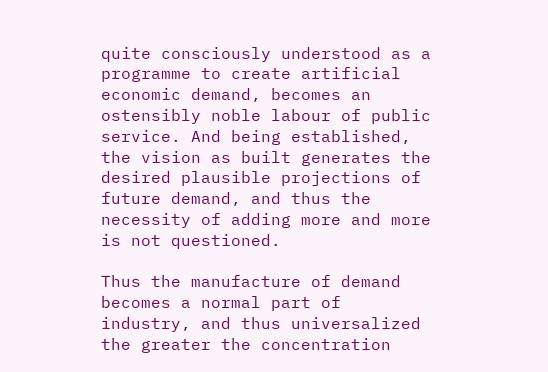quite consciously understood as a programme to create artificial economic demand, becomes an ostensibly noble labour of public service. And being established, the vision as built generates the desired plausible projections of future demand, and thus the necessity of adding more and more is not questioned.

Thus the manufacture of demand becomes a normal part of industry, and thus universalized the greater the concentration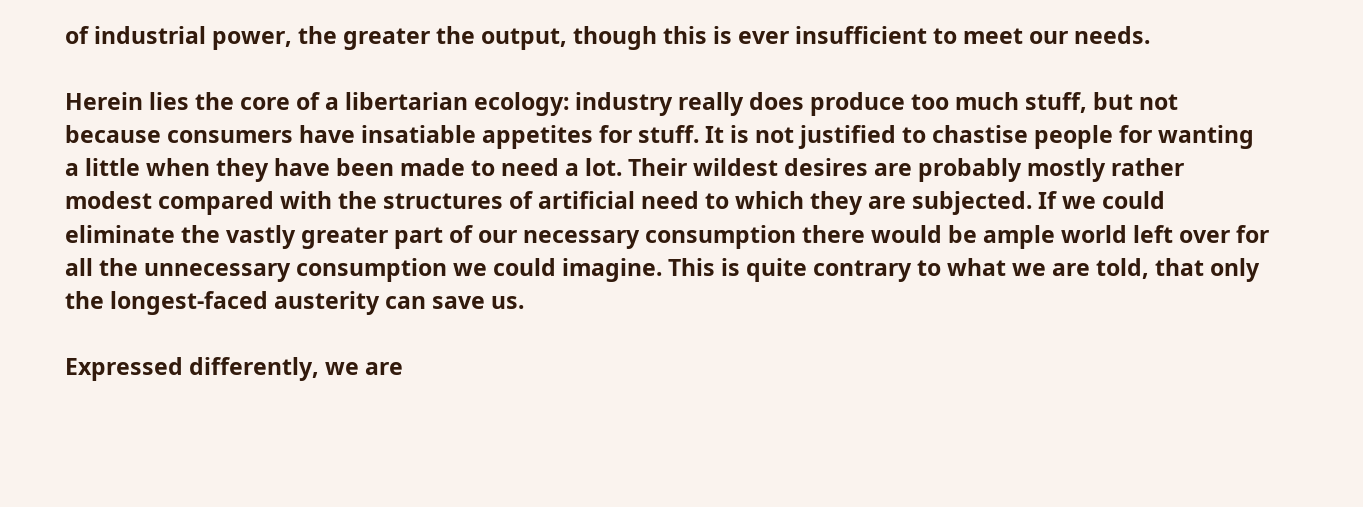of industrial power, the greater the output, though this is ever insufficient to meet our needs.

Herein lies the core of a libertarian ecology: industry really does produce too much stuff, but not because consumers have insatiable appetites for stuff. It is not justified to chastise people for wanting a little when they have been made to need a lot. Their wildest desires are probably mostly rather modest compared with the structures of artificial need to which they are subjected. If we could eliminate the vastly greater part of our necessary consumption there would be ample world left over for all the unnecessary consumption we could imagine. This is quite contrary to what we are told, that only the longest-faced austerity can save us.

Expressed differently, we are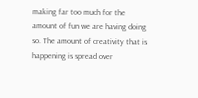making far too much for the amount of fun we are having doing so. The amount of creativity that is happening is spread over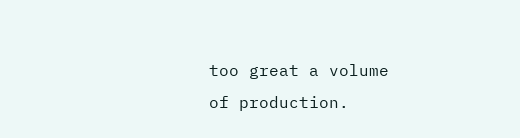too great a volume of production.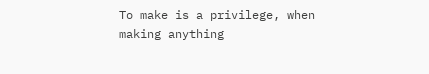To make is a privilege, when making anything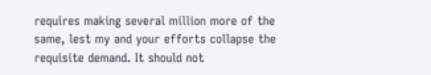requires making several million more of the same, lest my and your efforts collapse the requisite demand. It should not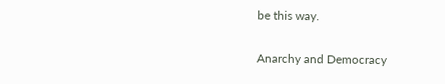be this way.

Anarchy and Democracy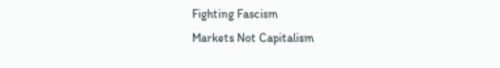Fighting Fascism
Markets Not Capitalism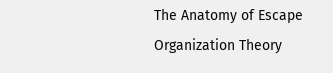The Anatomy of Escape
Organization Theory